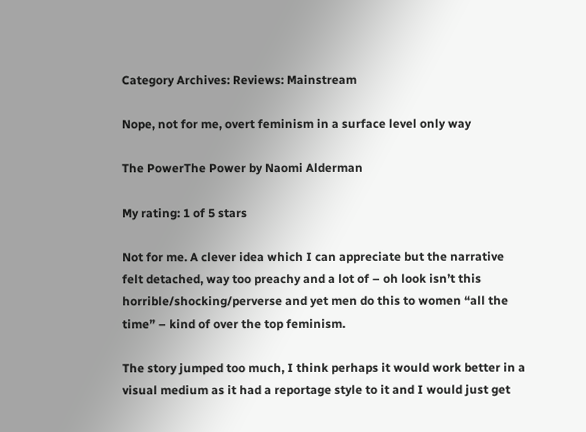Category Archives: Reviews: Mainstream

Nope, not for me, overt feminism in a surface level only way

The PowerThe Power by Naomi Alderman

My rating: 1 of 5 stars

Not for me. A clever idea which I can appreciate but the narrative felt detached, way too preachy and a lot of – oh look isn’t this horrible/shocking/perverse and yet men do this to women “all the time” – kind of over the top feminism.

The story jumped too much, I think perhaps it would work better in a visual medium as it had a reportage style to it and I would just get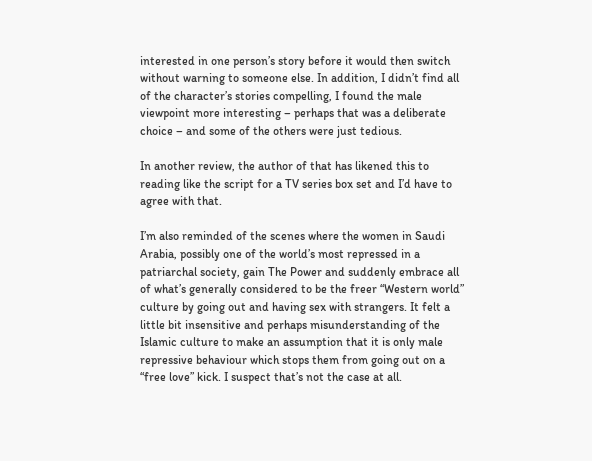interested in one person’s story before it would then switch without warning to someone else. In addition, I didn’t find all of the character’s stories compelling, I found the male viewpoint more interesting – perhaps that was a deliberate choice – and some of the others were just tedious.

In another review, the author of that has likened this to reading like the script for a TV series box set and I’d have to agree with that.

I’m also reminded of the scenes where the women in Saudi Arabia, possibly one of the world’s most repressed in a patriarchal society, gain The Power and suddenly embrace all of what’s generally considered to be the freer “Western world” culture by going out and having sex with strangers. It felt a little bit insensitive and perhaps misunderstanding of the Islamic culture to make an assumption that it is only male repressive behaviour which stops them from going out on a “free love” kick. I suspect that’s not the case at all.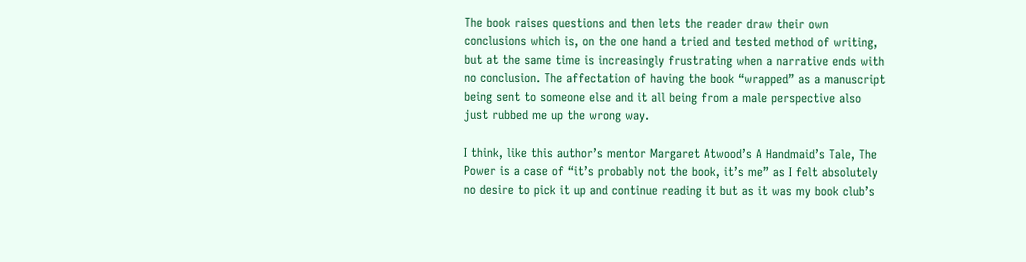The book raises questions and then lets the reader draw their own conclusions which is, on the one hand a tried and tested method of writing, but at the same time is increasingly frustrating when a narrative ends with no conclusion. The affectation of having the book “wrapped” as a manuscript being sent to someone else and it all being from a male perspective also just rubbed me up the wrong way.

I think, like this author’s mentor Margaret Atwood’s A Handmaid’s Tale, The Power is a case of “it’s probably not the book, it’s me” as I felt absolutely no desire to pick it up and continue reading it but as it was my book club’s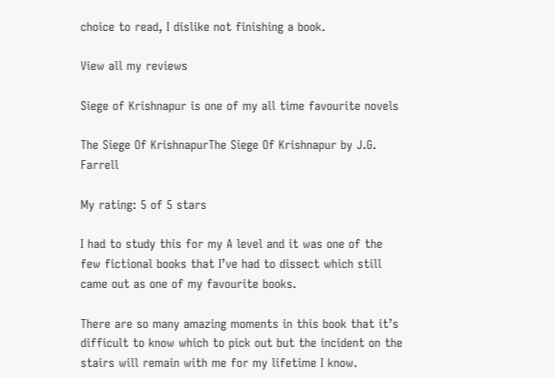choice to read, I dislike not finishing a book.

View all my reviews

Siege of Krishnapur is one of my all time favourite novels

The Siege Of KrishnapurThe Siege Of Krishnapur by J.G. Farrell

My rating: 5 of 5 stars

I had to study this for my A level and it was one of the few fictional books that I’ve had to dissect which still came out as one of my favourite books.

There are so many amazing moments in this book that it’s difficult to know which to pick out but the incident on the stairs will remain with me for my lifetime I know.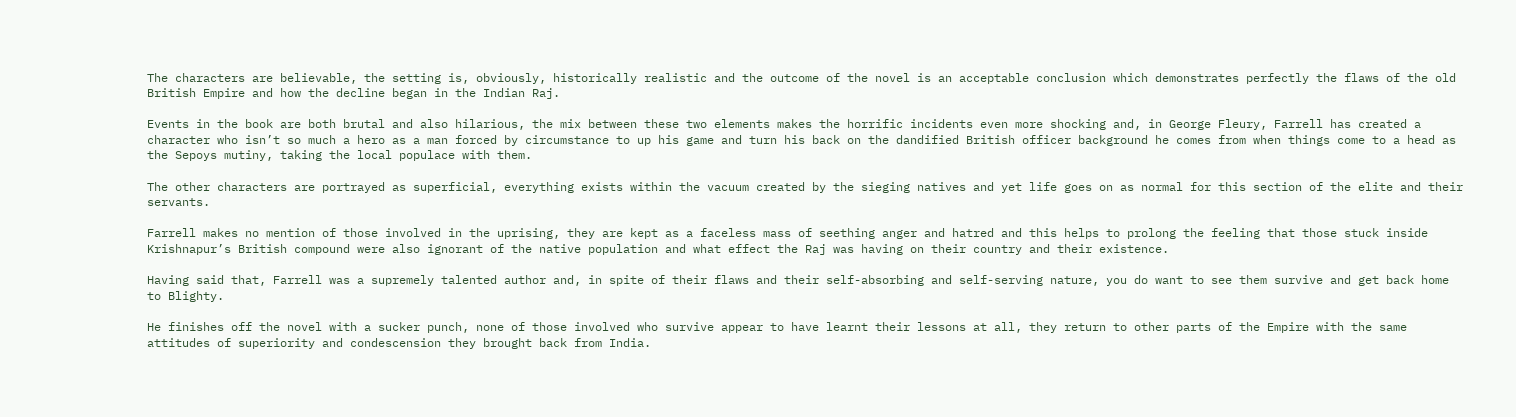The characters are believable, the setting is, obviously, historically realistic and the outcome of the novel is an acceptable conclusion which demonstrates perfectly the flaws of the old British Empire and how the decline began in the Indian Raj.

Events in the book are both brutal and also hilarious, the mix between these two elements makes the horrific incidents even more shocking and, in George Fleury, Farrell has created a character who isn’t so much a hero as a man forced by circumstance to up his game and turn his back on the dandified British officer background he comes from when things come to a head as the Sepoys mutiny, taking the local populace with them.

The other characters are portrayed as superficial, everything exists within the vacuum created by the sieging natives and yet life goes on as normal for this section of the elite and their servants.

Farrell makes no mention of those involved in the uprising, they are kept as a faceless mass of seething anger and hatred and this helps to prolong the feeling that those stuck inside Krishnapur’s British compound were also ignorant of the native population and what effect the Raj was having on their country and their existence.

Having said that, Farrell was a supremely talented author and, in spite of their flaws and their self-absorbing and self-serving nature, you do want to see them survive and get back home to Blighty.

He finishes off the novel with a sucker punch, none of those involved who survive appear to have learnt their lessons at all, they return to other parts of the Empire with the same attitudes of superiority and condescension they brought back from India.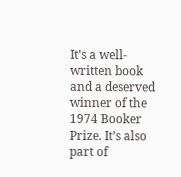It’s a well-written book and a deserved winner of the 1974 Booker Prize. It’s also part of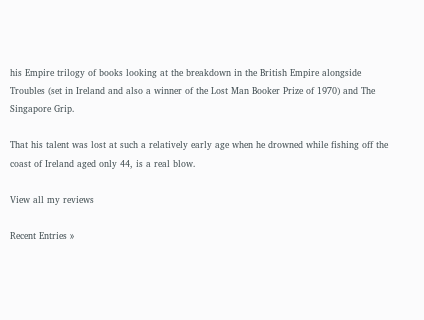his Empire trilogy of books looking at the breakdown in the British Empire alongside Troubles (set in Ireland and also a winner of the Lost Man Booker Prize of 1970) and The Singapore Grip.

That his talent was lost at such a relatively early age when he drowned while fishing off the coast of Ireland aged only 44, is a real blow.

View all my reviews

Recent Entries »